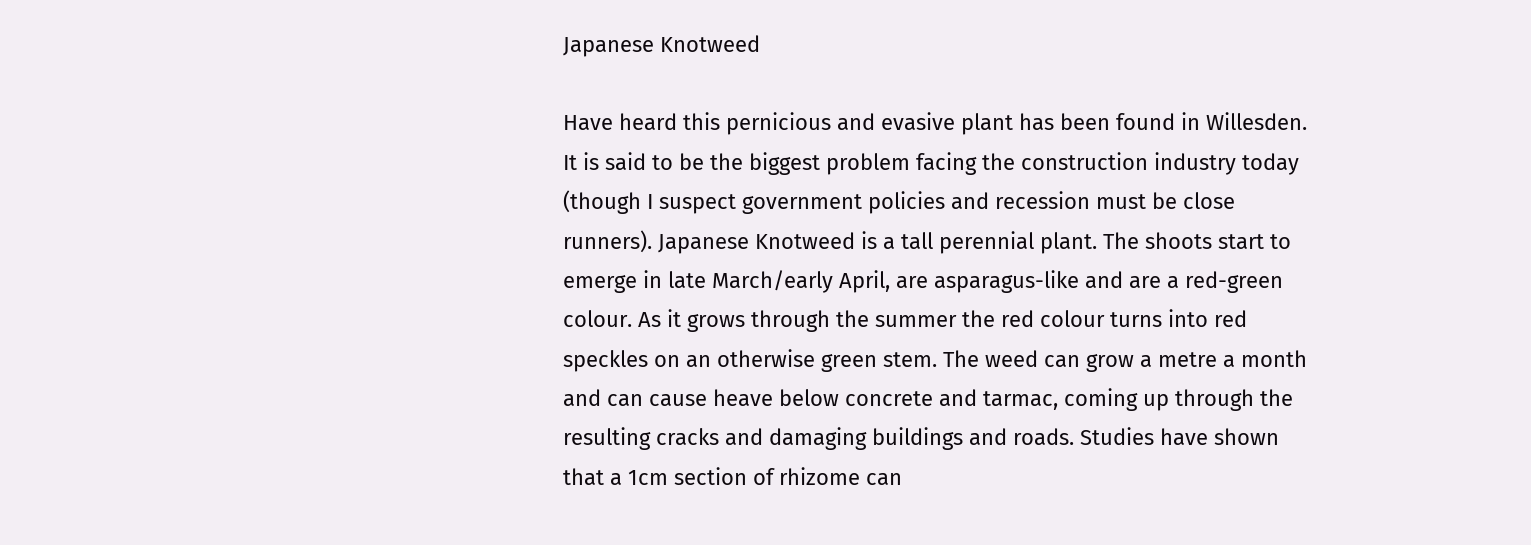Japanese Knotweed

Have heard this pernicious and evasive plant has been found in Willesden. It is said to be the biggest problem facing the construction industry today (though I suspect government policies and recession must be close runners). Japanese Knotweed is a tall perennial plant. The shoots start to emerge in late March/early April, are asparagus-like and are a red-green colour. As it grows through the summer the red colour turns into red speckles on an otherwise green stem. The weed can grow a metre a month and can cause heave below concrete and tarmac, coming up through the resulting cracks and damaging buildings and roads. Studies have shown that a 1cm section of rhizome can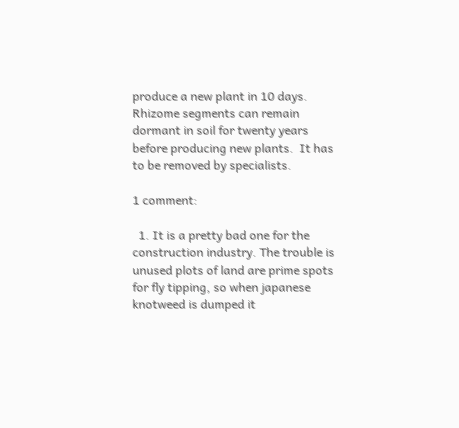produce a new plant in 10 days. Rhizome segments can remain dormant in soil for twenty years before producing new plants.  It has to be removed by specialists.

1 comment:

  1. It is a pretty bad one for the construction industry. The trouble is unused plots of land are prime spots for fly tipping, so when japanese knotweed is dumped it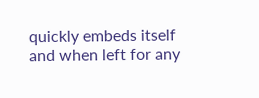quickly embeds itself and when left for any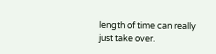length of time can really just take over.